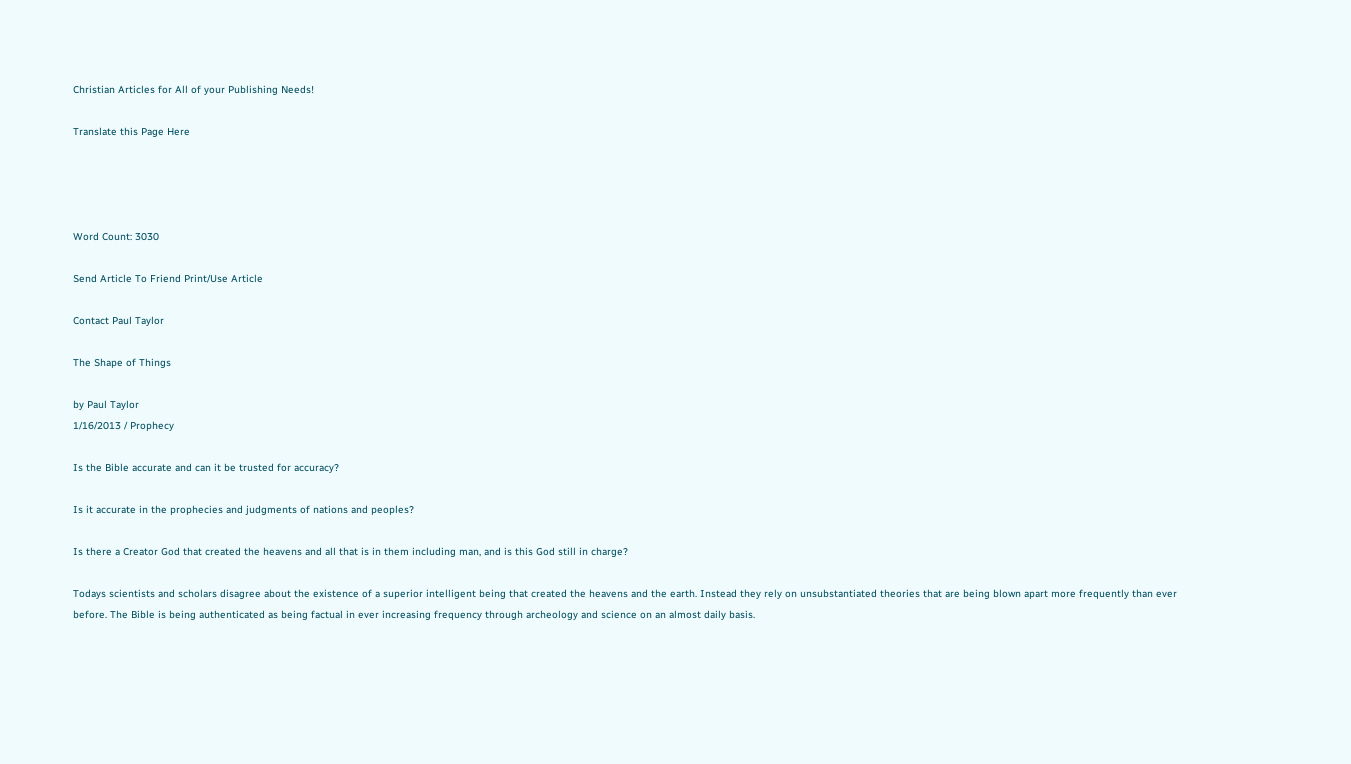Christian Articles for All of your Publishing Needs!

Translate this Page Here




Word Count: 3030

Send Article To Friend Print/Use Article

Contact Paul Taylor

The Shape of Things

by Paul Taylor
1/16/2013 / Prophecy

Is the Bible accurate and can it be trusted for accuracy?

Is it accurate in the prophecies and judgments of nations and peoples?

Is there a Creator God that created the heavens and all that is in them including man, and is this God still in charge?

Todays scientists and scholars disagree about the existence of a superior intelligent being that created the heavens and the earth. Instead they rely on unsubstantiated theories that are being blown apart more frequently than ever before. The Bible is being authenticated as being factual in ever increasing frequency through archeology and science on an almost daily basis.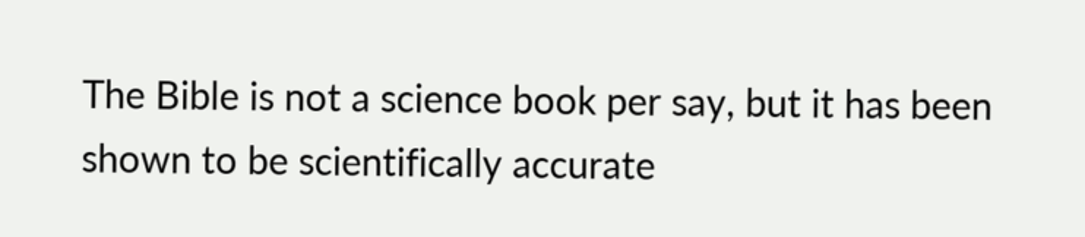The Bible is not a science book per say, but it has been shown to be scientifically accurate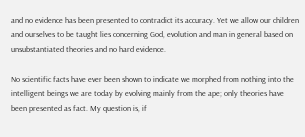and no evidence has been presented to contradict its accuracy. Yet we allow our children and ourselves to be taught lies concerning God, evolution and man in general based on unsubstantiated theories and no hard evidence.

No scientific facts have ever been shown to indicate we morphed from nothing into the intelligent beings we are today by evolving mainly from the ape; only theories have been presented as fact. My question is, if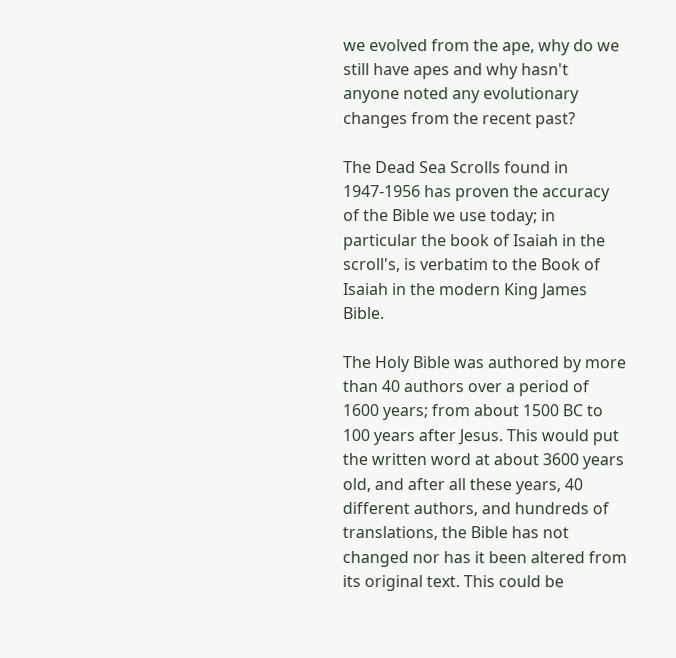we evolved from the ape, why do we still have apes and why hasn't anyone noted any evolutionary changes from the recent past?

The Dead Sea Scrolls found in 1947-1956 has proven the accuracy of the Bible we use today; in particular the book of Isaiah in the scroll's, is verbatim to the Book of Isaiah in the modern King James Bible.

The Holy Bible was authored by more than 40 authors over a period of 1600 years; from about 1500 BC to 100 years after Jesus. This would put the written word at about 3600 years old, and after all these years, 40 different authors, and hundreds of translations, the Bible has not changed nor has it been altered from its original text. This could be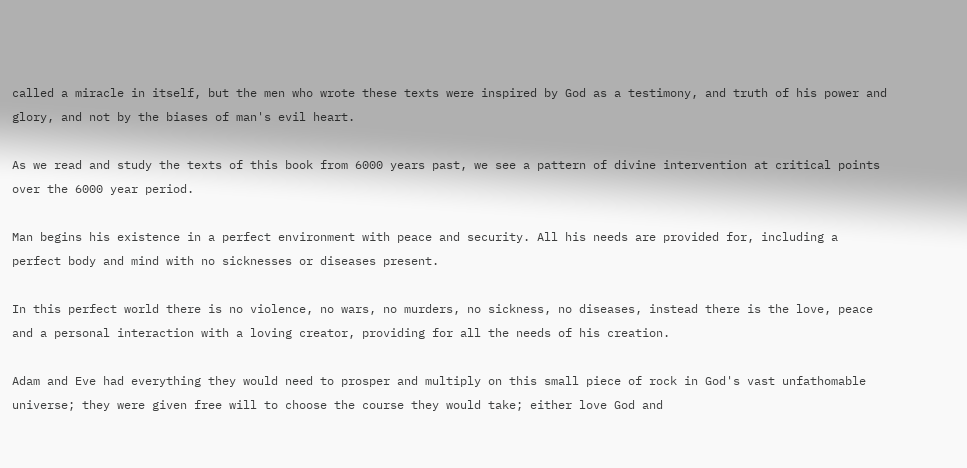called a miracle in itself, but the men who wrote these texts were inspired by God as a testimony, and truth of his power and glory, and not by the biases of man's evil heart.

As we read and study the texts of this book from 6000 years past, we see a pattern of divine intervention at critical points over the 6000 year period.

Man begins his existence in a perfect environment with peace and security. All his needs are provided for, including a perfect body and mind with no sicknesses or diseases present.

In this perfect world there is no violence, no wars, no murders, no sickness, no diseases, instead there is the love, peace and a personal interaction with a loving creator, providing for all the needs of his creation.

Adam and Eve had everything they would need to prosper and multiply on this small piece of rock in God's vast unfathomable universe; they were given free will to choose the course they would take; either love God and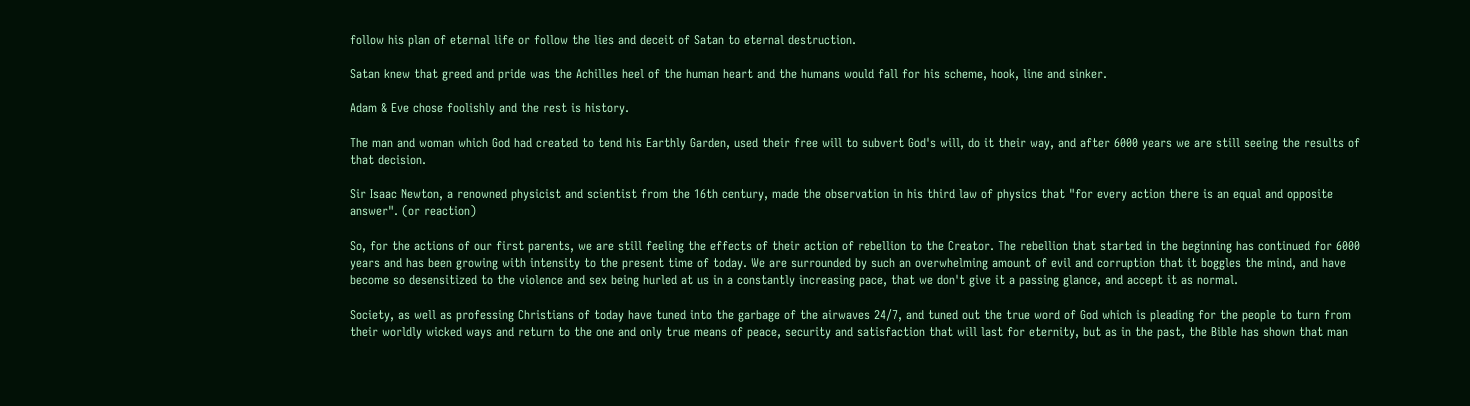follow his plan of eternal life or follow the lies and deceit of Satan to eternal destruction.

Satan knew that greed and pride was the Achilles heel of the human heart and the humans would fall for his scheme, hook, line and sinker.

Adam & Eve chose foolishly and the rest is history.

The man and woman which God had created to tend his Earthly Garden, used their free will to subvert God's will, do it their way, and after 6000 years we are still seeing the results of that decision.

Sir Isaac Newton, a renowned physicist and scientist from the 16th century, made the observation in his third law of physics that "for every action there is an equal and opposite answer". (or reaction)

So, for the actions of our first parents, we are still feeling the effects of their action of rebellion to the Creator. The rebellion that started in the beginning has continued for 6000 years and has been growing with intensity to the present time of today. We are surrounded by such an overwhelming amount of evil and corruption that it boggles the mind, and have become so desensitized to the violence and sex being hurled at us in a constantly increasing pace, that we don't give it a passing glance, and accept it as normal.

Society, as well as professing Christians of today have tuned into the garbage of the airwaves 24/7, and tuned out the true word of God which is pleading for the people to turn from their worldly wicked ways and return to the one and only true means of peace, security and satisfaction that will last for eternity, but as in the past, the Bible has shown that man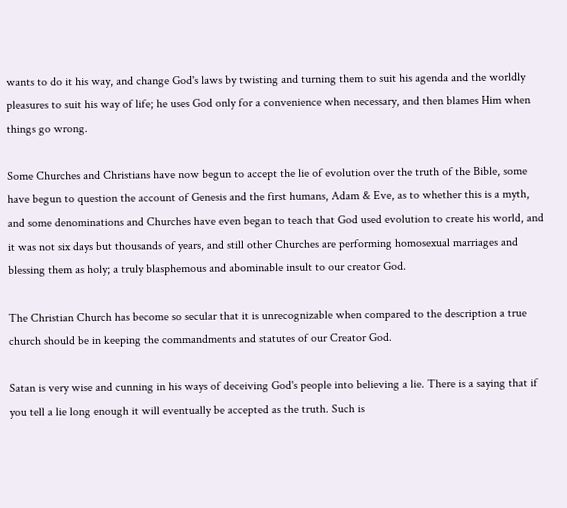wants to do it his way, and change God's laws by twisting and turning them to suit his agenda and the worldly pleasures to suit his way of life; he uses God only for a convenience when necessary, and then blames Him when things go wrong.

Some Churches and Christians have now begun to accept the lie of evolution over the truth of the Bible, some have begun to question the account of Genesis and the first humans, Adam & Eve, as to whether this is a myth, and some denominations and Churches have even began to teach that God used evolution to create his world, and it was not six days but thousands of years, and still other Churches are performing homosexual marriages and blessing them as holy; a truly blasphemous and abominable insult to our creator God.

The Christian Church has become so secular that it is unrecognizable when compared to the description a true church should be in keeping the commandments and statutes of our Creator God.

Satan is very wise and cunning in his ways of deceiving God's people into believing a lie. There is a saying that if you tell a lie long enough it will eventually be accepted as the truth. Such is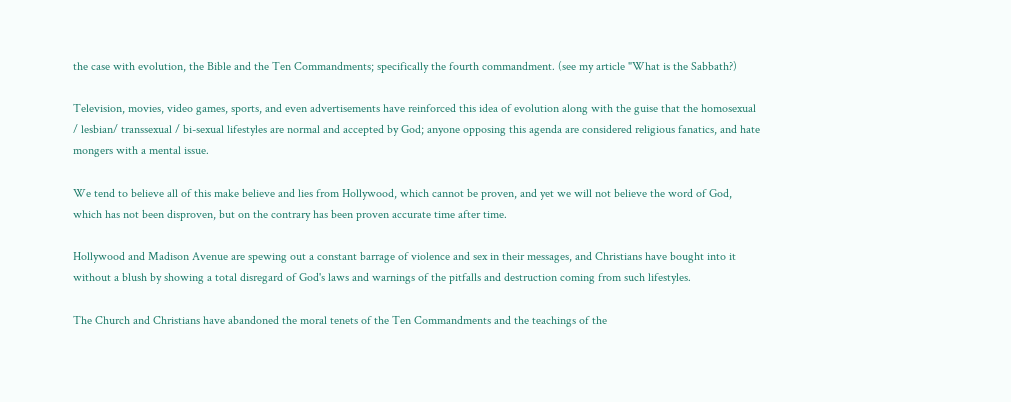the case with evolution, the Bible and the Ten Commandments; specifically the fourth commandment. (see my article "What is the Sabbath?)

Television, movies, video games, sports, and even advertisements have reinforced this idea of evolution along with the guise that the homosexual / lesbian/ transsexual / bi-sexual lifestyles are normal and accepted by God; anyone opposing this agenda are considered religious fanatics, and hate mongers with a mental issue.

We tend to believe all of this make believe and lies from Hollywood, which cannot be proven, and yet we will not believe the word of God, which has not been disproven, but on the contrary has been proven accurate time after time.

Hollywood and Madison Avenue are spewing out a constant barrage of violence and sex in their messages, and Christians have bought into it without a blush by showing a total disregard of God's laws and warnings of the pitfalls and destruction coming from such lifestyles.

The Church and Christians have abandoned the moral tenets of the Ten Commandments and the teachings of the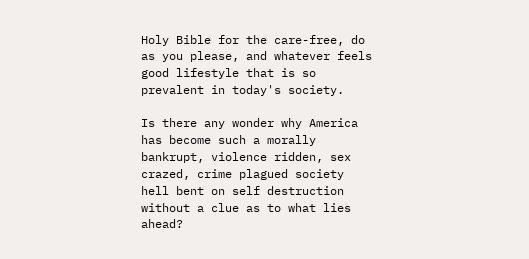Holy Bible for the care-free, do as you please, and whatever feels good lifestyle that is so prevalent in today's society.

Is there any wonder why America has become such a morally bankrupt, violence ridden, sex crazed, crime plagued society hell bent on self destruction without a clue as to what lies ahead?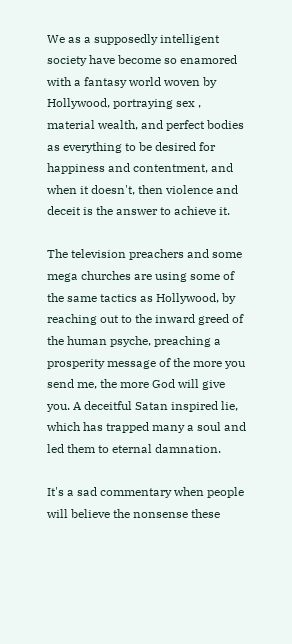We as a supposedly intelligent society have become so enamored with a fantasy world woven by Hollywood, portraying sex , material wealth, and perfect bodies as everything to be desired for happiness and contentment, and when it doesn't, then violence and deceit is the answer to achieve it.

The television preachers and some mega churches are using some of the same tactics as Hollywood, by reaching out to the inward greed of the human psyche, preaching a prosperity message of the more you send me, the more God will give you. A deceitful Satan inspired lie, which has trapped many a soul and led them to eternal damnation.

It's a sad commentary when people will believe the nonsense these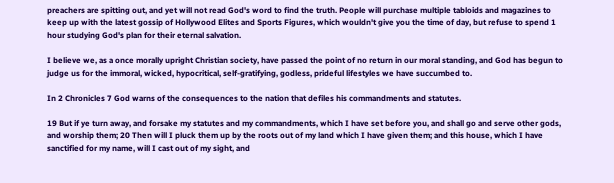preachers are spitting out, and yet will not read God's word to find the truth. People will purchase multiple tabloids and magazines to keep up with the latest gossip of Hollywood Elites and Sports Figures, which wouldn't give you the time of day, but refuse to spend 1 hour studying God's plan for their eternal salvation.

I believe we, as a once morally upright Christian society, have passed the point of no return in our moral standing, and God has begun to judge us for the immoral, wicked, hypocritical, self-gratifying, godless, prideful lifestyles we have succumbed to.

In 2 Chronicles 7 God warns of the consequences to the nation that defiles his commandments and statutes.

19 But if ye turn away, and forsake my statutes and my commandments, which I have set before you, and shall go and serve other gods, and worship them; 20 Then will I pluck them up by the roots out of my land which I have given them; and this house, which I have sanctified for my name, will I cast out of my sight, and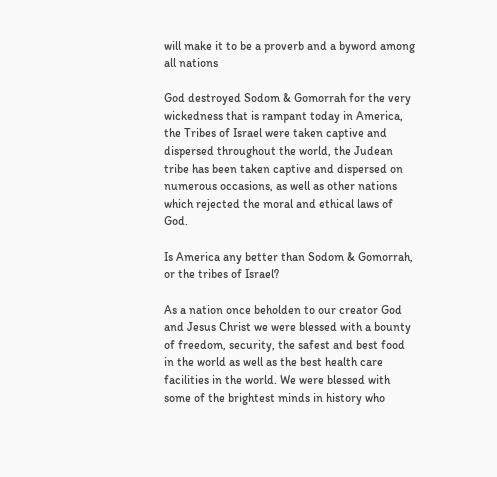will make it to be a proverb and a byword among all nations

God destroyed Sodom & Gomorrah for the very wickedness that is rampant today in America, the Tribes of Israel were taken captive and dispersed throughout the world, the Judean tribe has been taken captive and dispersed on numerous occasions, as well as other nations which rejected the moral and ethical laws of God.

Is America any better than Sodom & Gomorrah, or the tribes of Israel?

As a nation once beholden to our creator God and Jesus Christ we were blessed with a bounty of freedom, security, the safest and best food in the world as well as the best health care facilities in the world. We were blessed with some of the brightest minds in history who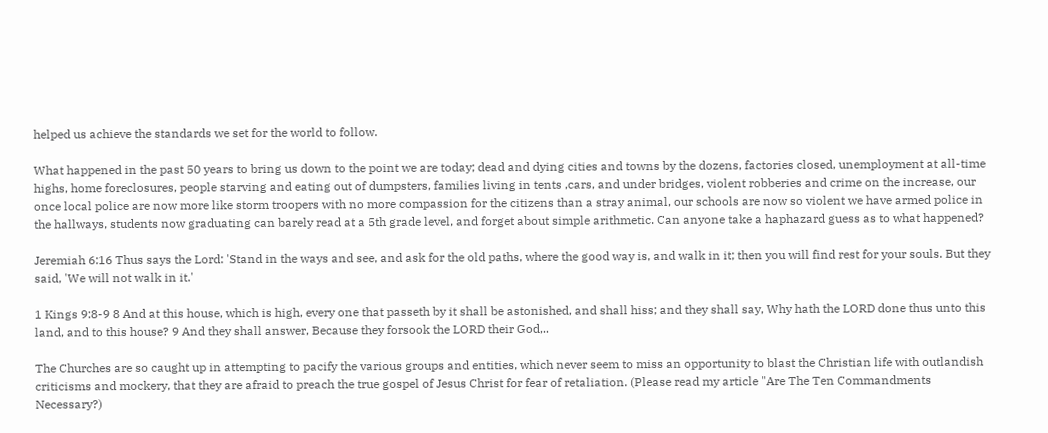helped us achieve the standards we set for the world to follow.

What happened in the past 50 years to bring us down to the point we are today; dead and dying cities and towns by the dozens, factories closed, unemployment at all-time highs, home foreclosures, people starving and eating out of dumpsters, families living in tents ,cars, and under bridges, violent robberies and crime on the increase, our once local police are now more like storm troopers with no more compassion for the citizens than a stray animal, our schools are now so violent we have armed police in the hallways, students now graduating can barely read at a 5th grade level, and forget about simple arithmetic. Can anyone take a haphazard guess as to what happened?

Jeremiah 6:16 Thus says the Lord: 'Stand in the ways and see, and ask for the old paths, where the good way is, and walk in it; then you will find rest for your souls. But they said, 'We will not walk in it.'

1 Kings 9:8-9 8 And at this house, which is high, every one that passeth by it shall be astonished, and shall hiss; and they shall say, Why hath the LORD done thus unto this land, and to this house? 9 And they shall answer, Because they forsook the LORD their God,..

The Churches are so caught up in attempting to pacify the various groups and entities, which never seem to miss an opportunity to blast the Christian life with outlandish criticisms and mockery, that they are afraid to preach the true gospel of Jesus Christ for fear of retaliation. (Please read my article "Are The Ten Commandments Necessary?)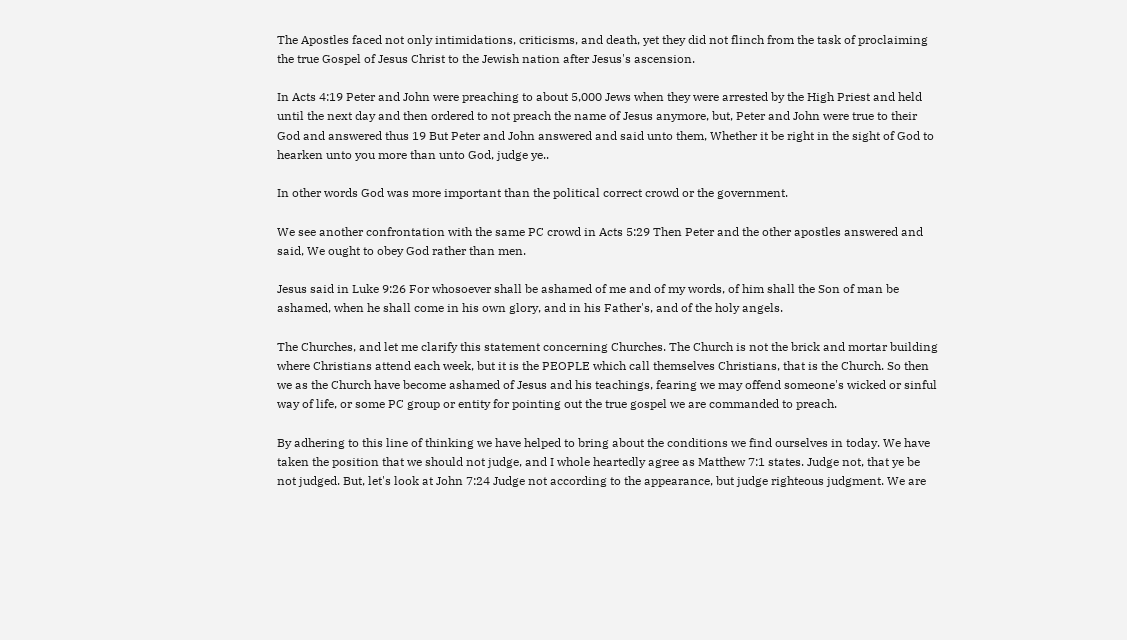The Apostles faced not only intimidations, criticisms, and death, yet they did not flinch from the task of proclaiming the true Gospel of Jesus Christ to the Jewish nation after Jesus's ascension.

In Acts 4:19 Peter and John were preaching to about 5,000 Jews when they were arrested by the High Priest and held until the next day and then ordered to not preach the name of Jesus anymore, but, Peter and John were true to their God and answered thus 19 But Peter and John answered and said unto them, Whether it be right in the sight of God to hearken unto you more than unto God, judge ye..

In other words God was more important than the political correct crowd or the government.

We see another confrontation with the same PC crowd in Acts 5:29 Then Peter and the other apostles answered and said, We ought to obey God rather than men.

Jesus said in Luke 9:26 For whosoever shall be ashamed of me and of my words, of him shall the Son of man be ashamed, when he shall come in his own glory, and in his Father's, and of the holy angels.

The Churches, and let me clarify this statement concerning Churches. The Church is not the brick and mortar building where Christians attend each week, but it is the PEOPLE which call themselves Christians, that is the Church. So then we as the Church have become ashamed of Jesus and his teachings, fearing we may offend someone's wicked or sinful way of life, or some PC group or entity for pointing out the true gospel we are commanded to preach.

By adhering to this line of thinking we have helped to bring about the conditions we find ourselves in today. We have taken the position that we should not judge, and I whole heartedly agree as Matthew 7:1 states. Judge not, that ye be not judged. But, let's look at John 7:24 Judge not according to the appearance, but judge righteous judgment. We are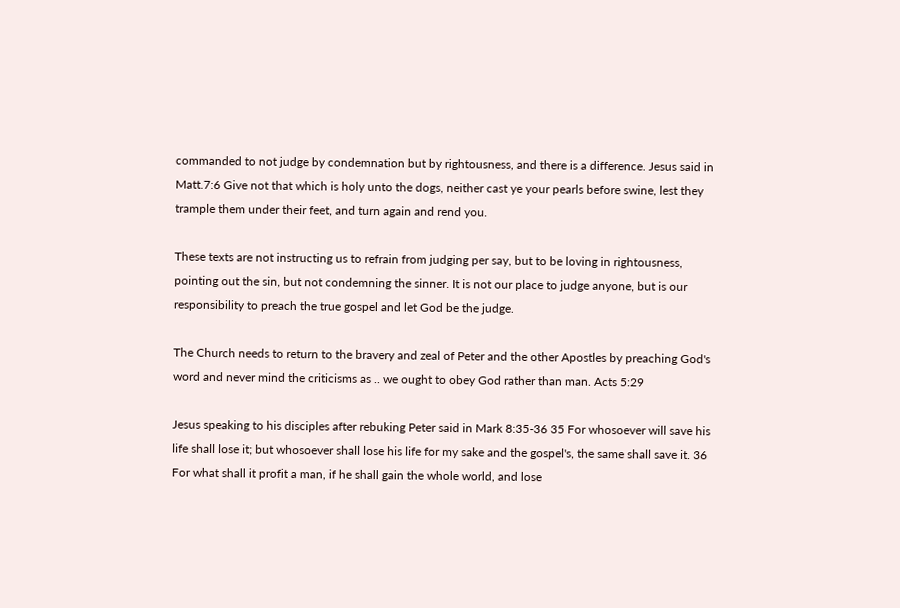commanded to not judge by condemnation but by rightousness, and there is a difference. Jesus said in Matt.7:6 Give not that which is holy unto the dogs, neither cast ye your pearls before swine, lest they trample them under their feet, and turn again and rend you.

These texts are not instructing us to refrain from judging per say, but to be loving in rightousness, pointing out the sin, but not condemning the sinner. It is not our place to judge anyone, but is our responsibility to preach the true gospel and let God be the judge.

The Church needs to return to the bravery and zeal of Peter and the other Apostles by preaching God's word and never mind the criticisms as .. we ought to obey God rather than man. Acts 5:29

Jesus speaking to his disciples after rebuking Peter said in Mark 8:35-36 35 For whosoever will save his life shall lose it; but whosoever shall lose his life for my sake and the gospel's, the same shall save it. 36 For what shall it profit a man, if he shall gain the whole world, and lose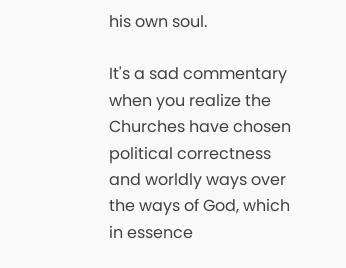his own soul.

It's a sad commentary when you realize the Churches have chosen political correctness and worldly ways over the ways of God, which in essence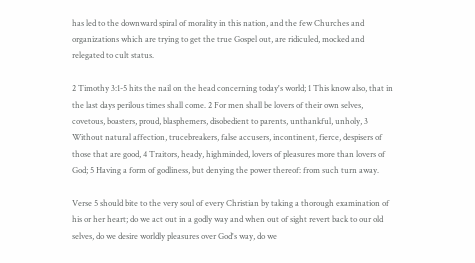has led to the downward spiral of morality in this nation, and the few Churches and organizations which are trying to get the true Gospel out, are ridiculed, mocked and relegated to cult status.

2 Timothy 3:1-5 hits the nail on the head concerning today's world; 1 This know also, that in the last days perilous times shall come. 2 For men shall be lovers of their own selves, covetous, boasters, proud, blasphemers, disobedient to parents, unthankful, unholy, 3 Without natural affection, trucebreakers, false accusers, incontinent, fierce, despisers of those that are good, 4 Traitors, heady, highminded, lovers of pleasures more than lovers of God; 5 Having a form of godliness, but denying the power thereof: from such turn away.

Verse 5 should bite to the very soul of every Christian by taking a thorough examination of his or her heart; do we act out in a godly way and when out of sight revert back to our old selves, do we desire worldly pleasures over God's way, do we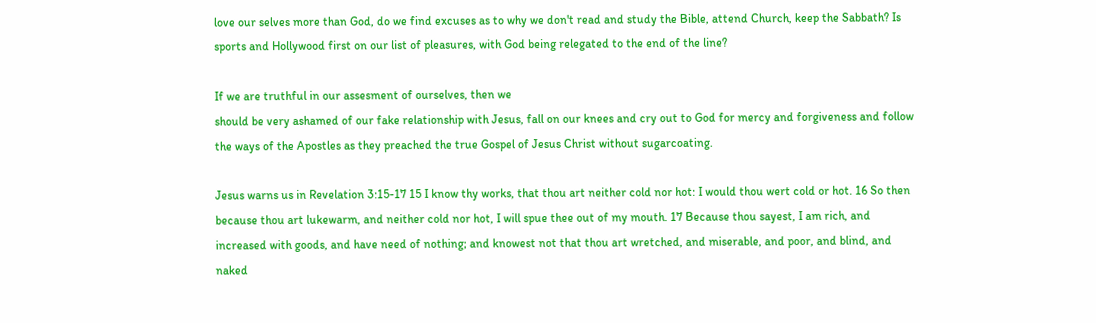love our selves more than God, do we find excuses as to why we don't read and study the Bible, attend Church, keep the Sabbath? Is sports and Hollywood first on our list of pleasures, with God being relegated to the end of the line?

If we are truthful in our assesment of ourselves, then we
should be very ashamed of our fake relationship with Jesus, fall on our knees and cry out to God for mercy and forgiveness and follow the ways of the Apostles as they preached the true Gospel of Jesus Christ without sugarcoating.

Jesus warns us in Revelation 3:15-17 15 I know thy works, that thou art neither cold nor hot: I would thou wert cold or hot. 16 So then because thou art lukewarm, and neither cold nor hot, I will spue thee out of my mouth. 17 Because thou sayest, I am rich, and increased with goods, and have need of nothing; and knowest not that thou art wretched, and miserable, and poor, and blind, and naked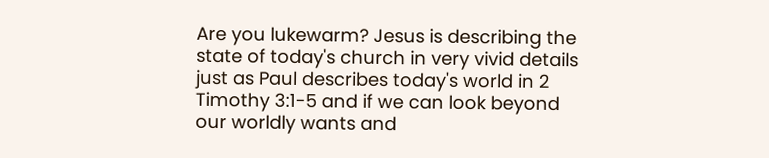Are you lukewarm? Jesus is describing the state of today's church in very vivid details just as Paul describes today's world in 2 Timothy 3:1-5 and if we can look beyond our worldly wants and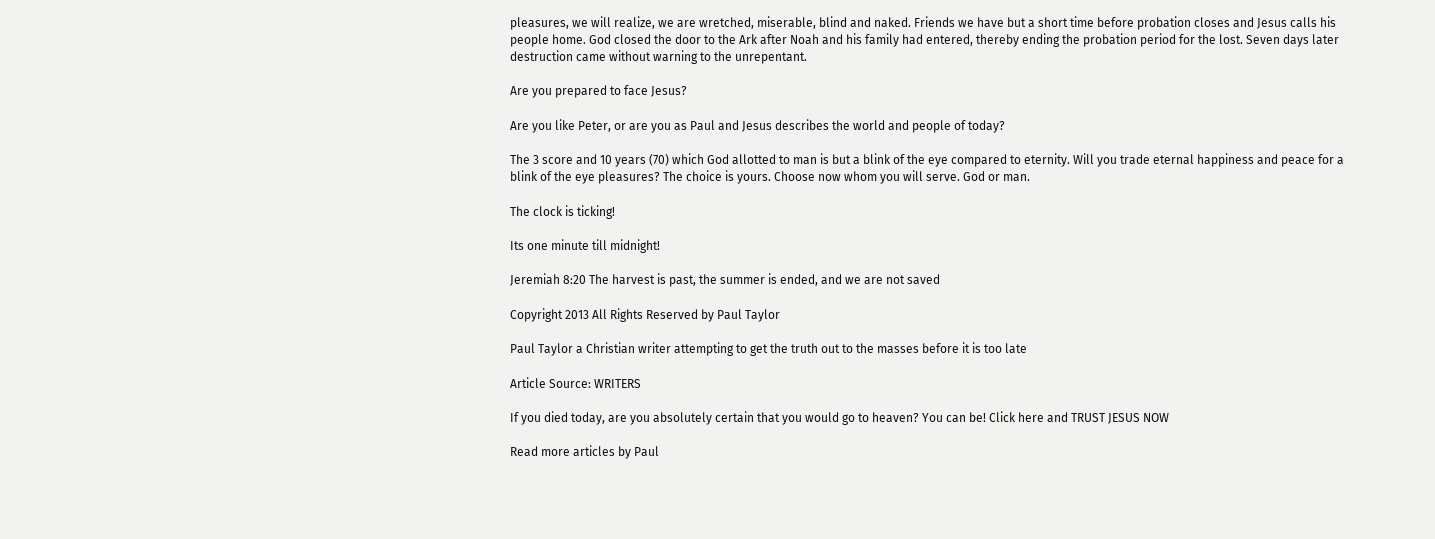pleasures, we will realize, we are wretched, miserable, blind and naked. Friends we have but a short time before probation closes and Jesus calls his people home. God closed the door to the Ark after Noah and his family had entered, thereby ending the probation period for the lost. Seven days later destruction came without warning to the unrepentant.

Are you prepared to face Jesus?

Are you like Peter, or are you as Paul and Jesus describes the world and people of today?

The 3 score and 10 years (70) which God allotted to man is but a blink of the eye compared to eternity. Will you trade eternal happiness and peace for a blink of the eye pleasures? The choice is yours. Choose now whom you will serve. God or man.

The clock is ticking!

Its one minute till midnight!

Jeremiah 8:20 The harvest is past, the summer is ended, and we are not saved

Copyright 2013 All Rights Reserved by Paul Taylor

Paul Taylor a Christian writer attempting to get the truth out to the masses before it is too late

Article Source: WRITERS

If you died today, are you absolutely certain that you would go to heaven? You can be! Click here and TRUST JESUS NOW

Read more articles by Paul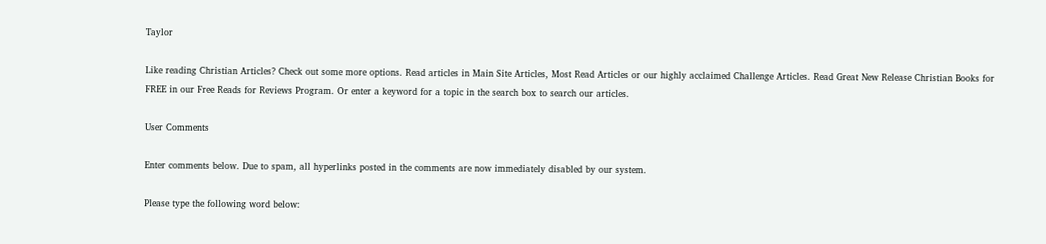Taylor

Like reading Christian Articles? Check out some more options. Read articles in Main Site Articles, Most Read Articles or our highly acclaimed Challenge Articles. Read Great New Release Christian Books for FREE in our Free Reads for Reviews Program. Or enter a keyword for a topic in the search box to search our articles.

User Comments

Enter comments below. Due to spam, all hyperlinks posted in the comments are now immediately disabled by our system.

Please type the following word below: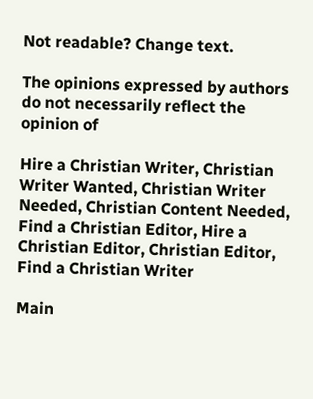Not readable? Change text.

The opinions expressed by authors do not necessarily reflect the opinion of

Hire a Christian Writer, Christian Writer Wanted, Christian Writer Needed, Christian Content Needed, Find a Christian Editor, Hire a Christian Editor, Christian Editor, Find a Christian Writer

Main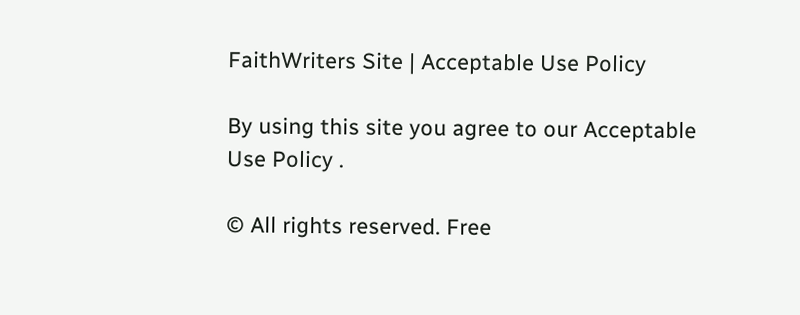FaithWriters Site | Acceptable Use Policy

By using this site you agree to our Acceptable Use Policy .

© All rights reserved. Free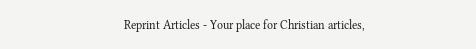Reprint Articles - Your place for Christian articles,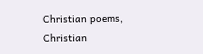Christian poems, Christian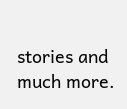stories and much more.